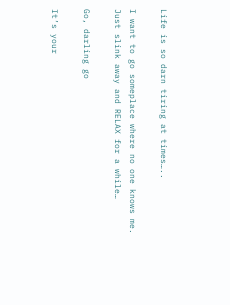Life is so darn tiring at times…..

I want to go someplace where no one knows me. Just slink away and RELAX for a while…

Go, darling go

It’s your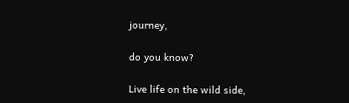journey,

do you know?

Live life on the wild side,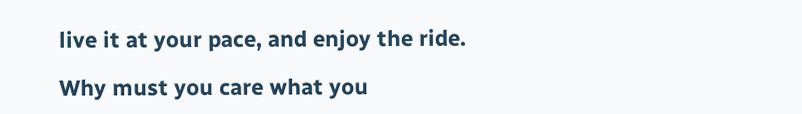live it at your pace, and enjoy the ride.

Why must you care what you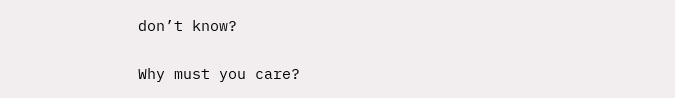don’t know?

Why must you care?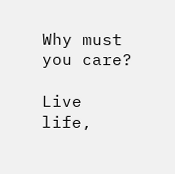Why must you care?

Live life,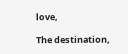love,

The destination,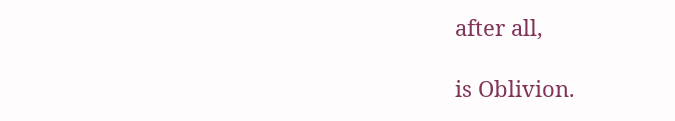after all,

is Oblivion.